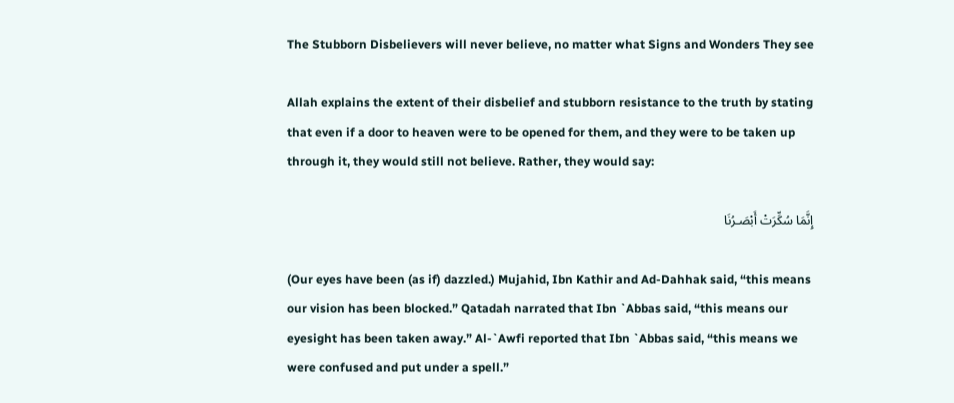The Stubborn Disbelievers will never believe, no matter what Signs and Wonders They see

Allah explains the extent of their disbelief and stubborn resistance to the truth by stating that even if a door to heaven were to be opened for them, and they were to be taken up through it, they would still not believe. Rather, they would say:

إِنَّمَا سُكِّرَتْ أَبْصَـرُنَا

(Our eyes have been (as if) dazzled.) Mujahid, Ibn Kathir and Ad-Dahhak said, “this means our vision has been blocked.” Qatadah narrated that Ibn `Abbas said, “this means our eyesight has been taken away.” Al-`Awfi reported that Ibn `Abbas said, “this means we were confused and put under a spell.”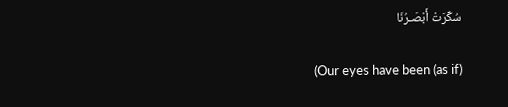سُكِّرَتْ أَبْصَـرُنَا

(Our eyes have been (as if)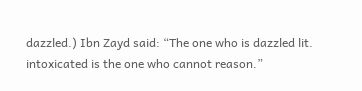dazzled.) Ibn Zayd said: “The one who is dazzled lit. intoxicated is the one who cannot reason.”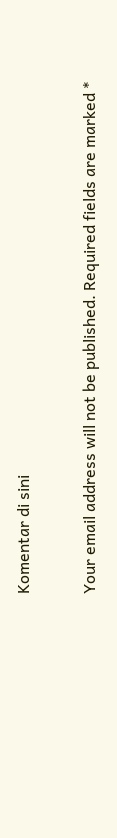Komentar di sini

Your email address will not be published. Required fields are marked *